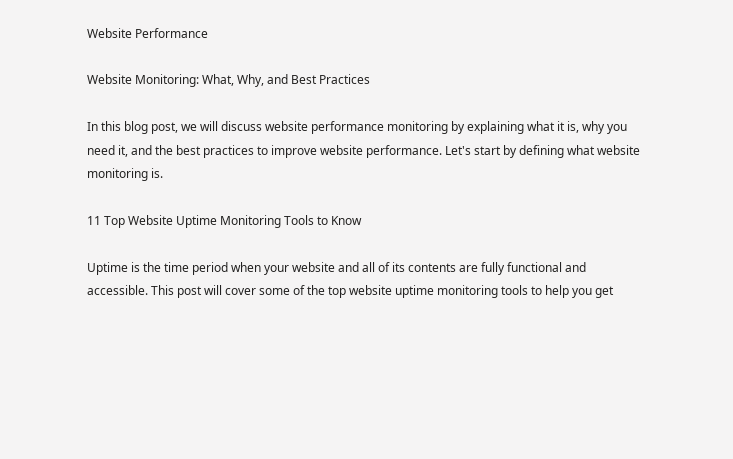Website Performance

Website Monitoring: What, Why, and Best Practices

In this blog post, we will discuss website performance monitoring by explaining what it is, why you need it, and the best practices to improve website performance. Let's start by defining what website monitoring is.

11 Top Website Uptime Monitoring Tools to Know

Uptime is the time period when your website and all of its contents are fully functional and accessible. This post will cover some of the top website uptime monitoring tools to help you get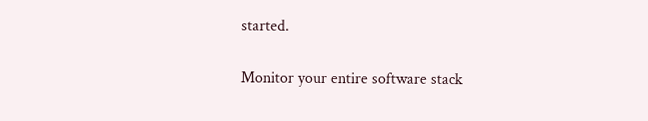started.

Monitor your entire software stack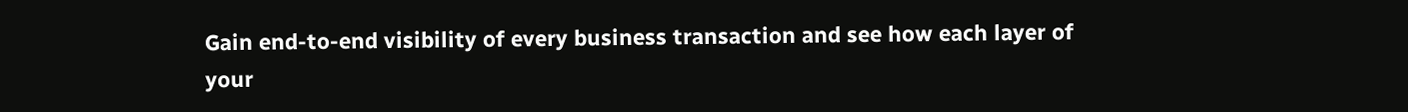Gain end-to-end visibility of every business transaction and see how each layer of your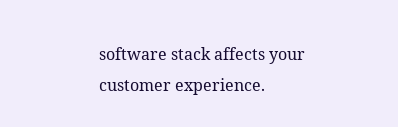software stack affects your customer experience.